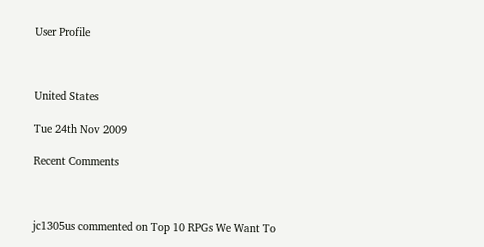User Profile



United States

Tue 24th Nov 2009

Recent Comments



jc1305us commented on Top 10 RPGs We Want To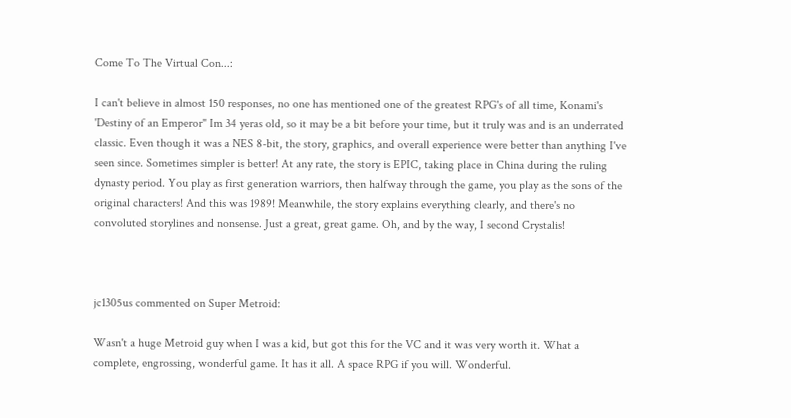Come To The Virtual Con...:

I can't believe in almost 150 responses, no one has mentioned one of the greatest RPG's of all time, Konami's 'Destiny of an Emperor" Im 34 yeras old, so it may be a bit before your time, but it truly was and is an underrated classic. Even though it was a NES 8-bit, the story, graphics, and overall experience were better than anything I've seen since. Sometimes simpler is better! At any rate, the story is EPIC, taking place in China during the ruling dynasty period. You play as first generation warriors, then halfway through the game, you play as the sons of the original characters! And this was 1989! Meanwhile, the story explains everything clearly, and there's no convoluted storylines and nonsense. Just a great, great game. Oh, and by the way, I second Crystalis!



jc1305us commented on Super Metroid:

Wasn't a huge Metroid guy when I was a kid, but got this for the VC and it was very worth it. What a complete, engrossing, wonderful game. It has it all. A space RPG if you will. Wonderful.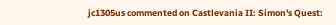jc1305us commented on Castlevania II: Simon's Quest: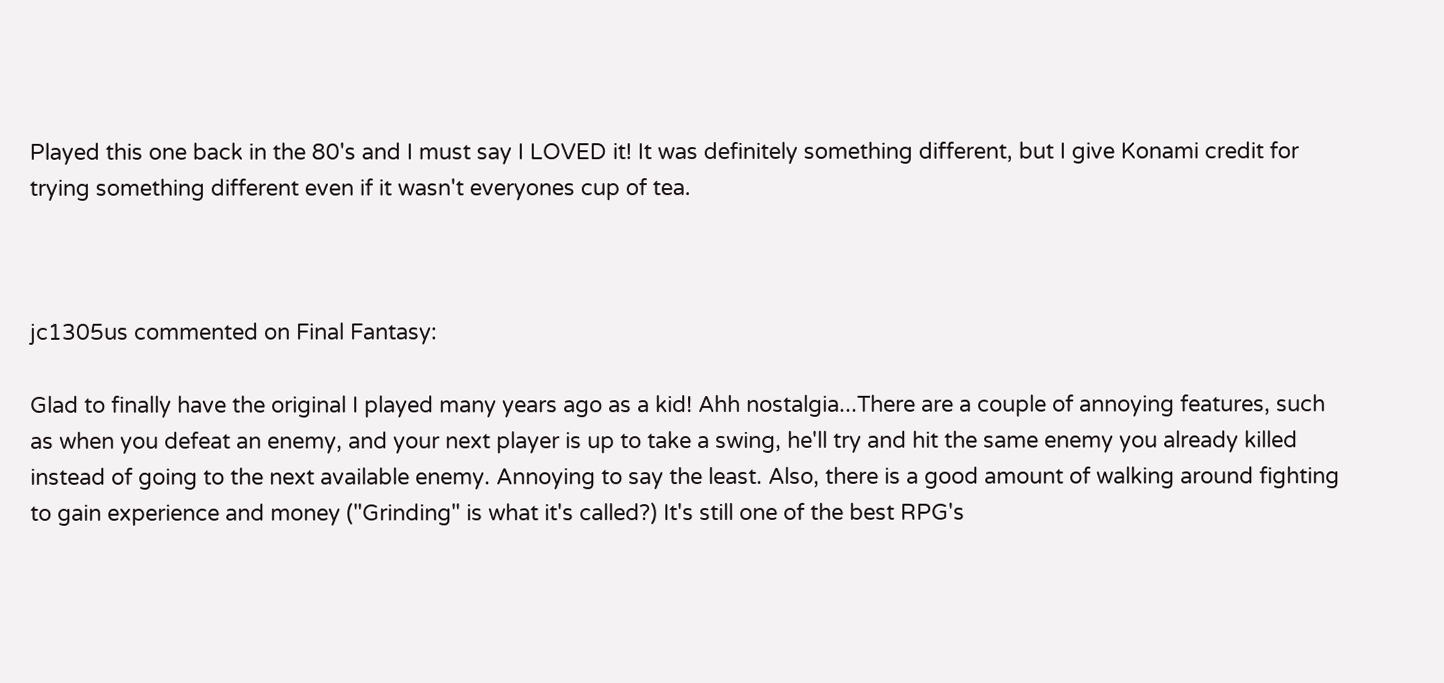Played this one back in the 80's and I must say I LOVED it! It was definitely something different, but I give Konami credit for trying something different even if it wasn't everyones cup of tea.



jc1305us commented on Final Fantasy:

Glad to finally have the original I played many years ago as a kid! Ahh nostalgia...There are a couple of annoying features, such as when you defeat an enemy, and your next player is up to take a swing, he'll try and hit the same enemy you already killed instead of going to the next available enemy. Annoying to say the least. Also, there is a good amount of walking around fighting to gain experience and money ("Grinding" is what it's called?) It's still one of the best RPG's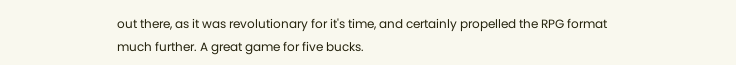out there, as it was revolutionary for it's time, and certainly propelled the RPG format much further. A great game for five bucks.